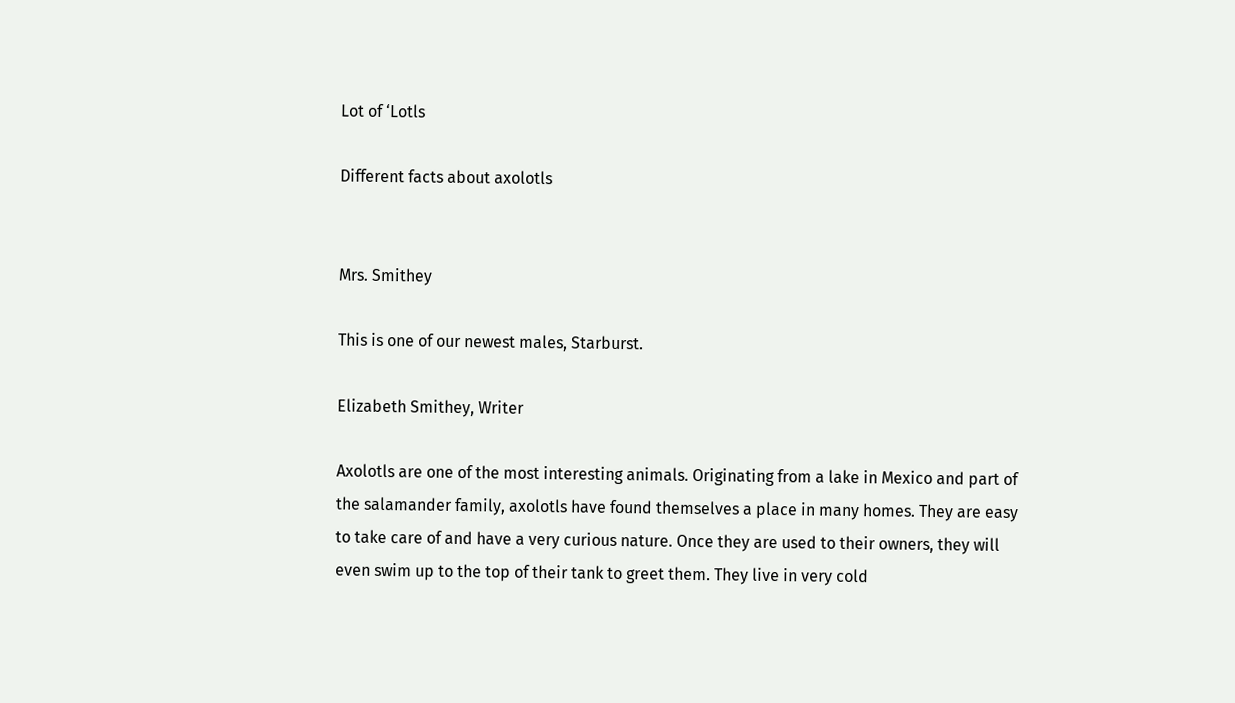Lot of ‘Lotls

Different facts about axolotls


Mrs. Smithey

This is one of our newest males, Starburst.

Elizabeth Smithey, Writer

Axolotls are one of the most interesting animals. Originating from a lake in Mexico and part of the salamander family, axolotls have found themselves a place in many homes. They are easy to take care of and have a very curious nature. Once they are used to their owners, they will even swim up to the top of their tank to greet them. They live in very cold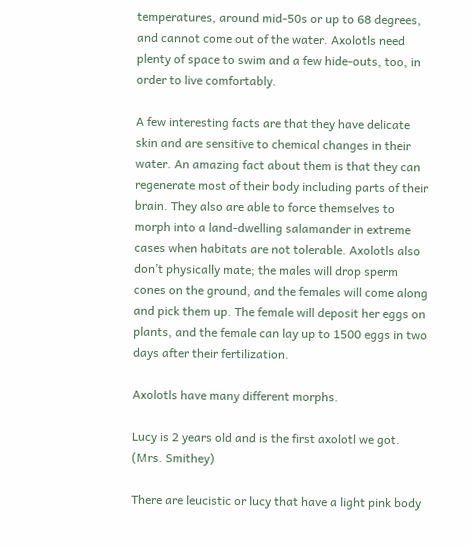temperatures, around mid-50s or up to 68 degrees, and cannot come out of the water. Axolotls need plenty of space to swim and a few hide-outs, too, in order to live comfortably.

A few interesting facts are that they have delicate skin and are sensitive to chemical changes in their water. An amazing fact about them is that they can regenerate most of their body including parts of their brain. They also are able to force themselves to morph into a land-dwelling salamander in extreme cases when habitats are not tolerable. Axolotls also don’t physically mate; the males will drop sperm cones on the ground, and the females will come along and pick them up. The female will deposit her eggs on plants, and the female can lay up to 1500 eggs in two days after their fertilization.

Axolotls have many different morphs.

Lucy is 2 years old and is the first axolotl we got. (Mrs. Smithey)

There are leucistic or lucy that have a light pink body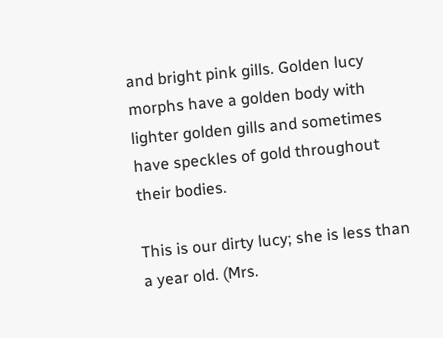and bright pink gills. Golden lucy morphs have a golden body with lighter golden gills and sometimes have speckles of gold throughout their bodies.

This is our dirty lucy; she is less than a year old. (Mrs.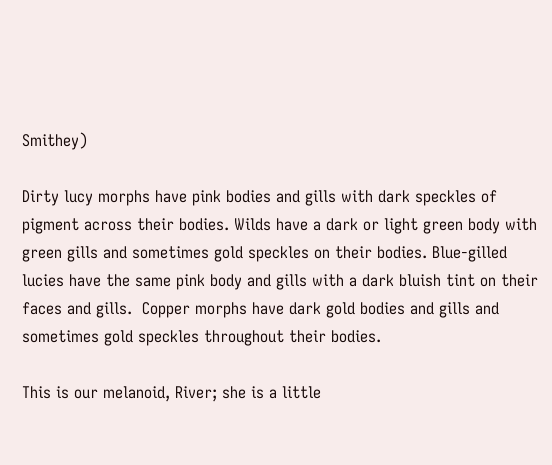Smithey)

Dirty lucy morphs have pink bodies and gills with dark speckles of pigment across their bodies. Wilds have a dark or light green body with green gills and sometimes gold speckles on their bodies. Blue-gilled lucies have the same pink body and gills with a dark bluish tint on their faces and gills.  Copper morphs have dark gold bodies and gills and sometimes gold speckles throughout their bodies.

This is our melanoid, River; she is a little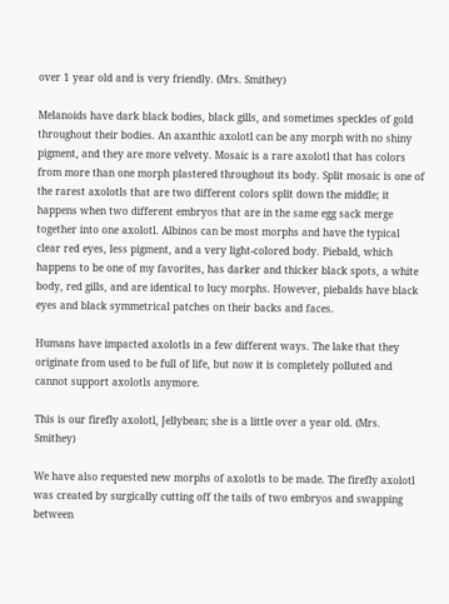over 1 year old and is very friendly. (Mrs. Smithey)

Melanoids have dark black bodies, black gills, and sometimes speckles of gold throughout their bodies. An axanthic axolotl can be any morph with no shiny pigment, and they are more velvety. Mosaic is a rare axolotl that has colors from more than one morph plastered throughout its body. Split mosaic is one of the rarest axolotls that are two different colors split down the middle; it happens when two different embryos that are in the same egg sack merge together into one axolotl. Albinos can be most morphs and have the typical clear red eyes, less pigment, and a very light-colored body. Piebald, which happens to be one of my favorites, has darker and thicker black spots, a white body, red gills, and are identical to lucy morphs. However, piebalds have black eyes and black symmetrical patches on their backs and faces.

Humans have impacted axolotls in a few different ways. The lake that they originate from used to be full of life, but now it is completely polluted and cannot support axolotls anymore.

This is our firefly axolotl, Jellybean; she is a little over a year old. (Mrs. Smithey)

We have also requested new morphs of axolotls to be made. The firefly axolotl was created by surgically cutting off the tails of two embryos and swapping between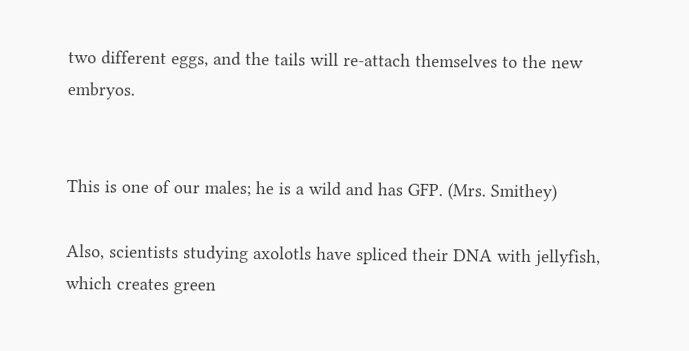two different eggs, and the tails will re-attach themselves to the new embryos.


This is one of our males; he is a wild and has GFP. (Mrs. Smithey)

Also, scientists studying axolotls have spliced their DNA with jellyfish, which creates green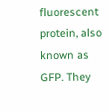fluorescent protein, also known as GFP. They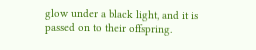glow under a black light, and it is passed on to their offspring.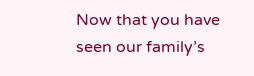Now that you have seen our family’s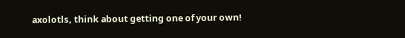axolotls, think about getting one of your own!